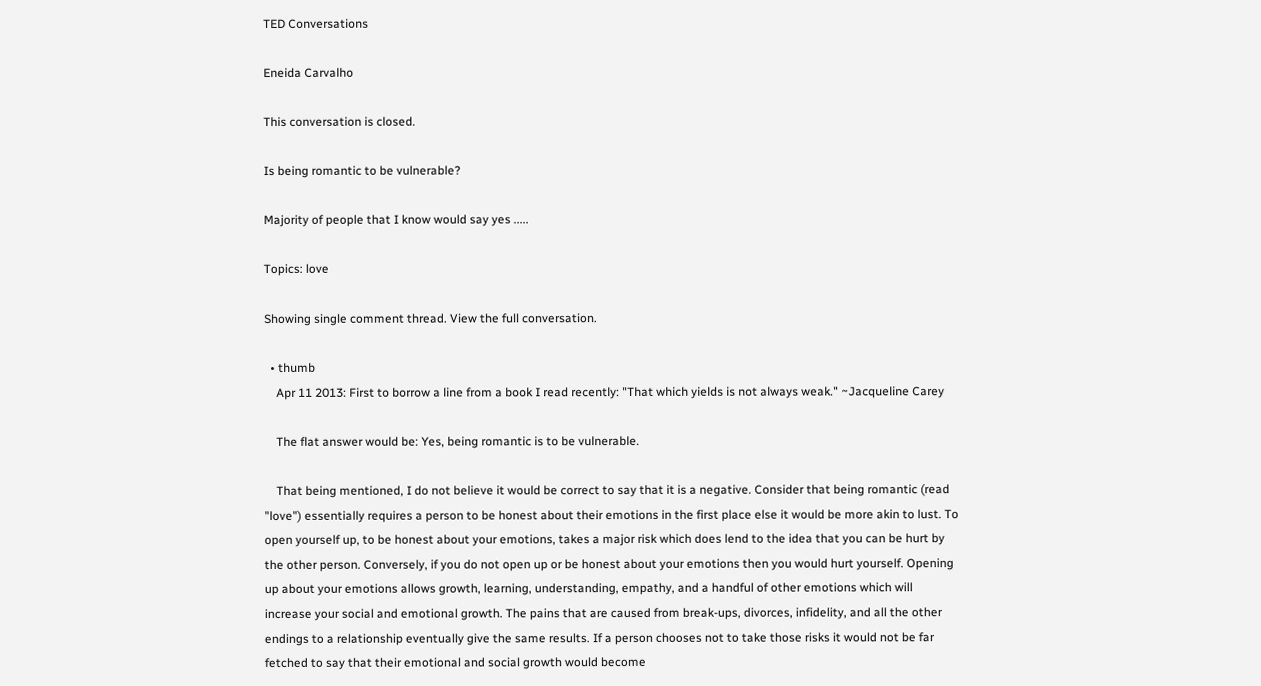TED Conversations

Eneida Carvalho

This conversation is closed.

Is being romantic to be vulnerable?

Majority of people that I know would say yes .....

Topics: love

Showing single comment thread. View the full conversation.

  • thumb
    Apr 11 2013: First to borrow a line from a book I read recently: "That which yields is not always weak." ~Jacqueline Carey

    The flat answer would be: Yes, being romantic is to be vulnerable.

    That being mentioned, I do not believe it would be correct to say that it is a negative. Consider that being romantic (read "love") essentially requires a person to be honest about their emotions in the first place else it would be more akin to lust. To open yourself up, to be honest about your emotions, takes a major risk which does lend to the idea that you can be hurt by the other person. Conversely, if you do not open up or be honest about your emotions then you would hurt yourself. Opening up about your emotions allows growth, learning, understanding, empathy, and a handful of other emotions which will increase your social and emotional growth. The pains that are caused from break-ups, divorces, infidelity, and all the other endings to a relationship eventually give the same results. If a person chooses not to take those risks it would not be far fetched to say that their emotional and social growth would become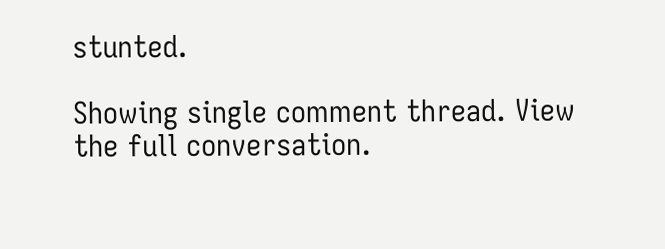stunted.

Showing single comment thread. View the full conversation.